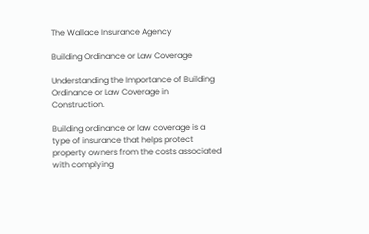The Wallace Insurance Agency

Building Ordinance or Law Coverage

Understanding the Importance of Building Ordinance or Law Coverage in Construction.

Building ordinance or law coverage is a type of insurance that helps protect property owners from the costs associated with complying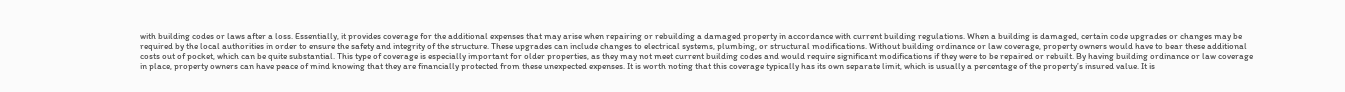with building codes or laws after a loss. Essentially, it provides coverage for the additional expenses that may arise when repairing or rebuilding a damaged property in accordance with current building regulations. When a building is damaged, certain code upgrades or changes may be required by the local authorities in order to ensure the safety and integrity of the structure. These upgrades can include changes to electrical systems, plumbing, or structural modifications. Without building ordinance or law coverage, property owners would have to bear these additional costs out of pocket, which can be quite substantial. This type of coverage is especially important for older properties, as they may not meet current building codes and would require significant modifications if they were to be repaired or rebuilt. By having building ordinance or law coverage in place, property owners can have peace of mind knowing that they are financially protected from these unexpected expenses. It is worth noting that this coverage typically has its own separate limit, which is usually a percentage of the property’s insured value. It is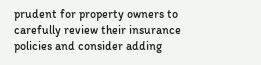prudent for property owners to carefully review their insurance policies and consider adding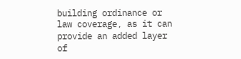building ordinance or law coverage, as it can provide an added layer of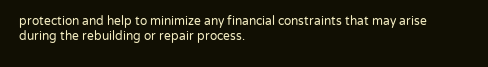protection and help to minimize any financial constraints that may arise during the rebuilding or repair process.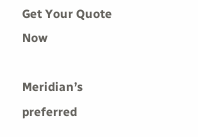Get Your Quote Now

Meridian’s preferred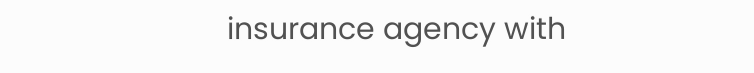insurance agency with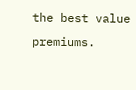the best value premiums.